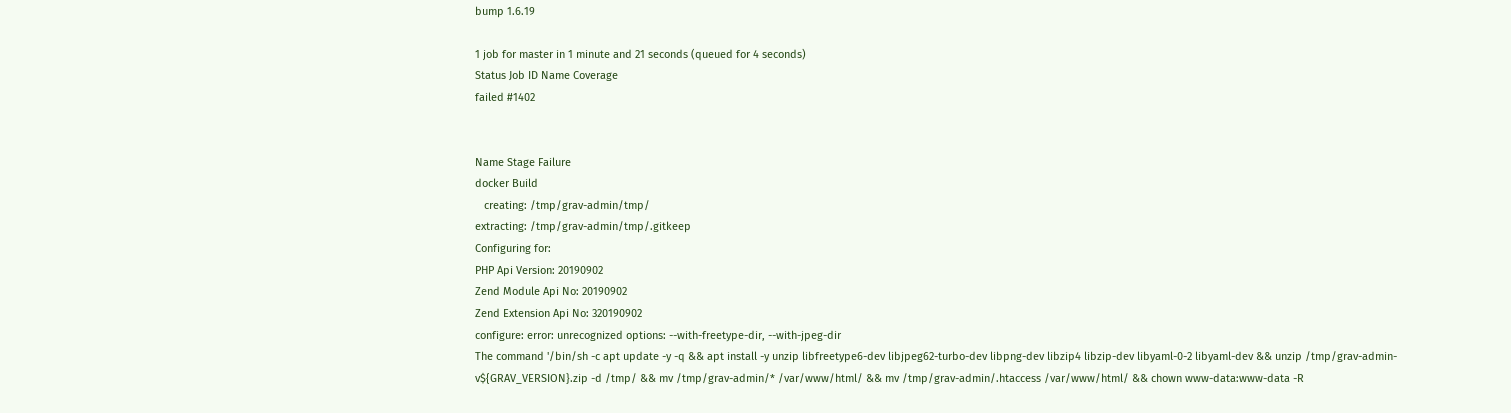bump 1.6.19

1 job for master in 1 minute and 21 seconds (queued for 4 seconds)
Status Job ID Name Coverage
failed #1402


Name Stage Failure
docker Build
   creating: /tmp/grav-admin/tmp/
extracting: /tmp/grav-admin/tmp/.gitkeep
Configuring for:
PHP Api Version: 20190902
Zend Module Api No: 20190902
Zend Extension Api No: 320190902
configure: error: unrecognized options: --with-freetype-dir, --with-jpeg-dir
The command '/bin/sh -c apt update -y -q && apt install -y unzip libfreetype6-dev libjpeg62-turbo-dev libpng-dev libzip4 libzip-dev libyaml-0-2 libyaml-dev && unzip /tmp/grav-admin-v${GRAV_VERSION}.zip -d /tmp/ && mv /tmp/grav-admin/* /var/www/html/ && mv /tmp/grav-admin/.htaccess /var/www/html/ && chown www-data:www-data -R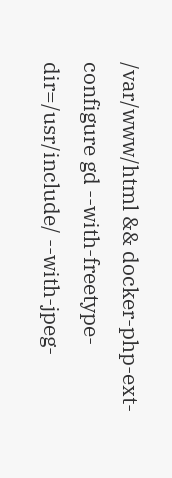/var/www/html && docker-php-ext-configure gd --with-freetype-dir=/usr/include/ --with-jpeg-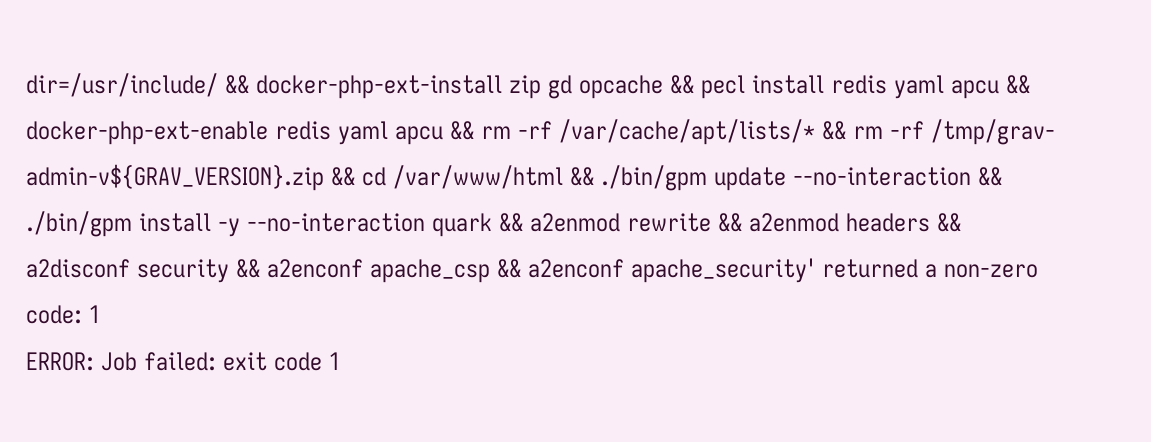dir=/usr/include/ && docker-php-ext-install zip gd opcache && pecl install redis yaml apcu && docker-php-ext-enable redis yaml apcu && rm -rf /var/cache/apt/lists/* && rm -rf /tmp/grav-admin-v${GRAV_VERSION}.zip && cd /var/www/html && ./bin/gpm update --no-interaction && ./bin/gpm install -y --no-interaction quark && a2enmod rewrite && a2enmod headers && a2disconf security && a2enconf apache_csp && a2enconf apache_security' returned a non-zero code: 1
ERROR: Job failed: exit code 1